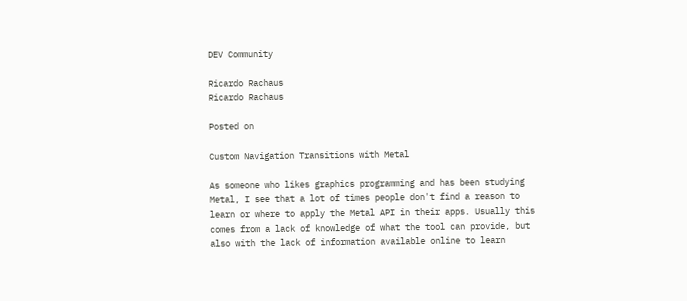DEV Community

Ricardo Rachaus
Ricardo Rachaus

Posted on

Custom Navigation Transitions with Metal

As someone who likes graphics programming and has been studying Metal, I see that a lot of times people don't find a reason to learn or where to apply the Metal API in their apps. Usually this comes from a lack of knowledge of what the tool can provide, but also with the lack of information available online to learn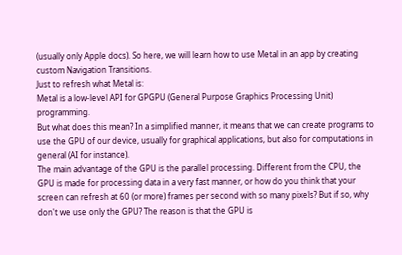(usually only Apple docs). So here, we will learn how to use Metal in an app by creating custom Navigation Transitions.
Just to refresh what Metal is:
Metal is a low-level API for GPGPU (General Purpose Graphics Processing Unit) programming.
But what does this mean? In a simplified manner, it means that we can create programs to use the GPU of our device, usually for graphical applications, but also for computations in general (AI for instance).
The main advantage of the GPU is the parallel processing. Different from the CPU, the GPU is made for processing data in a very fast manner, or how do you think that your screen can refresh at 60 (or more) frames per second with so many pixels? But if so, why don't we use only the GPU? The reason is that the GPU is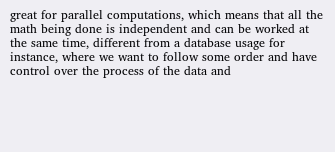great for parallel computations, which means that all the math being done is independent and can be worked at the same time, different from a database usage for instance, where we want to follow some order and have control over the process of the data and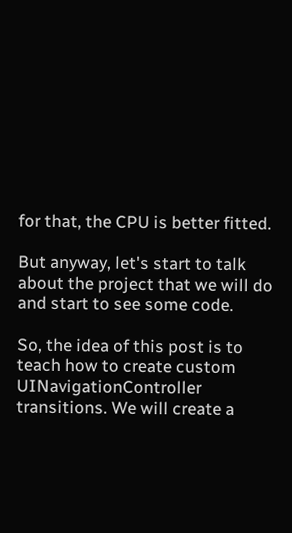for that, the CPU is better fitted.

But anyway, let's start to talk about the project that we will do and start to see some code.

So, the idea of this post is to teach how to create custom UINavigationController transitions. We will create a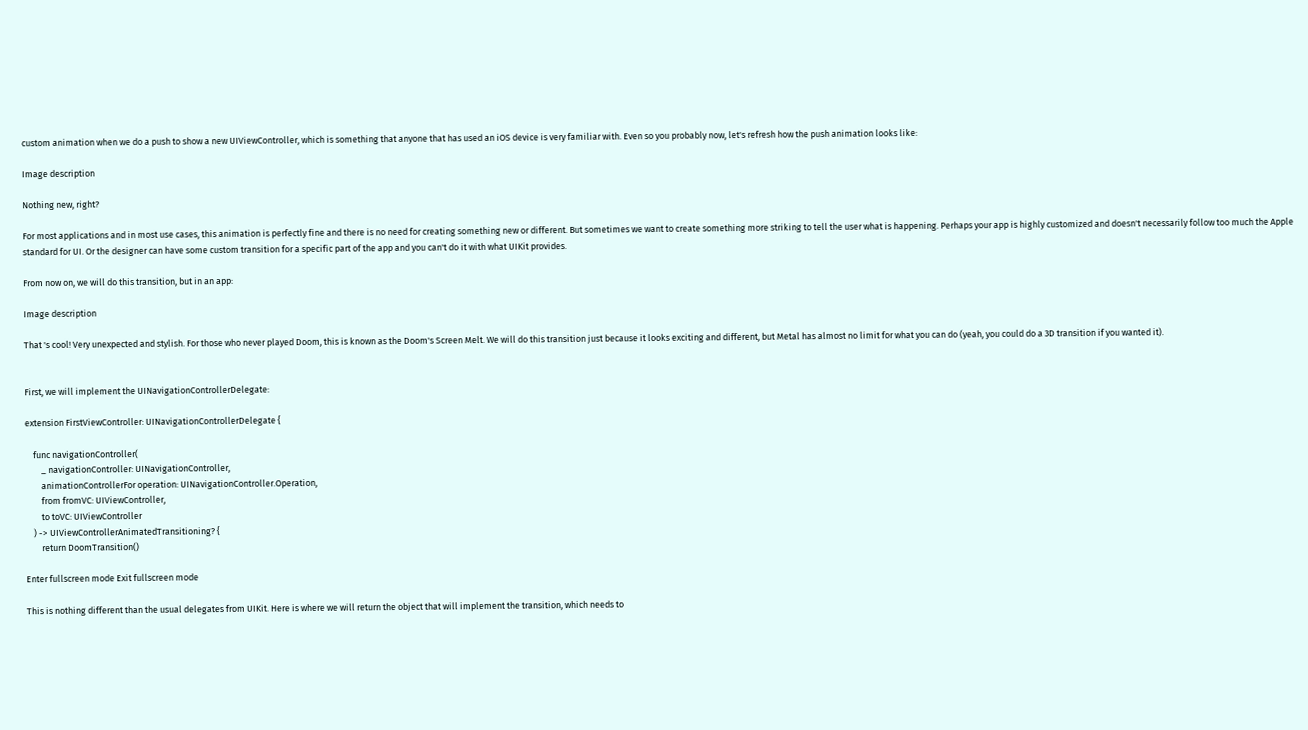custom animation when we do a push to show a new UIViewController, which is something that anyone that has used an iOS device is very familiar with. Even so you probably now, let's refresh how the push animation looks like:

Image description

Nothing new, right?

For most applications and in most use cases, this animation is perfectly fine and there is no need for creating something new or different. But sometimes we want to create something more striking to tell the user what is happening. Perhaps your app is highly customized and doesn't necessarily follow too much the Apple standard for UI. Or the designer can have some custom transition for a specific part of the app and you can't do it with what UIKit provides.

From now on, we will do this transition, but in an app:

Image description

That 's cool! Very unexpected and stylish. For those who never played Doom, this is known as the Doom's Screen Melt. We will do this transition just because it looks exciting and different, but Metal has almost no limit for what you can do (yeah, you could do a 3D transition if you wanted it).


First, we will implement the UINavigationControllerDelegate:

extension FirstViewController: UINavigationControllerDelegate {

    func navigationController(
        _ navigationController: UINavigationController,
        animationControllerFor operation: UINavigationController.Operation,
        from fromVC: UIViewController,
        to toVC: UIViewController
    ) -> UIViewControllerAnimatedTransitioning? {
        return DoomTransition()

Enter fullscreen mode Exit fullscreen mode

This is nothing different than the usual delegates from UIKit. Here is where we will return the object that will implement the transition, which needs to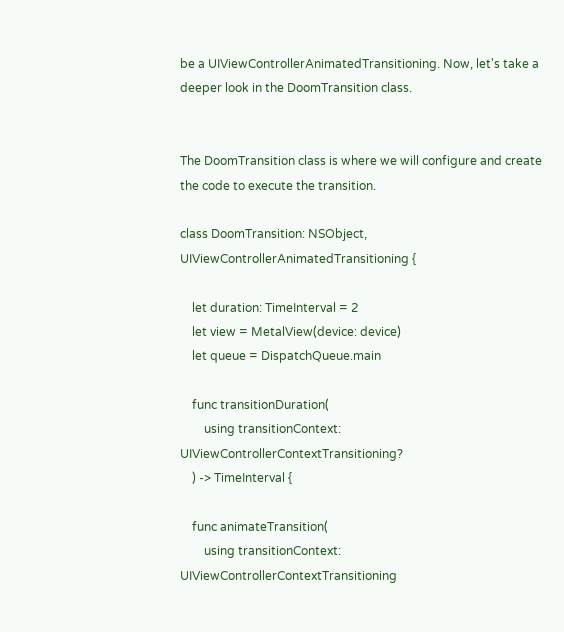be a UIViewControllerAnimatedTransitioning. Now, let's take a deeper look in the DoomTransition class.


The DoomTransition class is where we will configure and create the code to execute the transition.

class DoomTransition: NSObject, UIViewControllerAnimatedTransitioning {

    let duration: TimeInterval = 2
    let view = MetalView(device: device)
    let queue = DispatchQueue.main

    func transitionDuration(
        using transitionContext: UIViewControllerContextTransitioning?
    ) -> TimeInterval {

    func animateTransition(
        using transitionContext: UIViewControllerContextTransitioning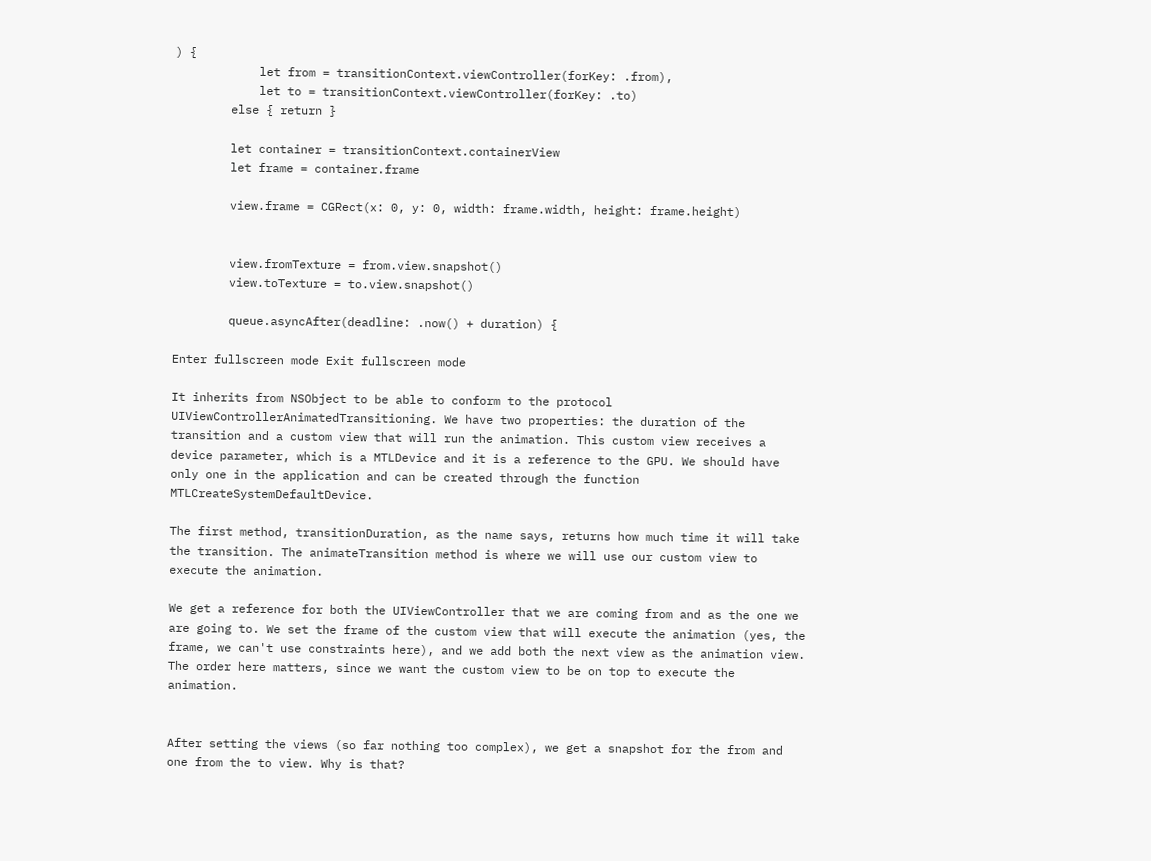) {
            let from = transitionContext.viewController(forKey: .from),
            let to = transitionContext.viewController(forKey: .to)
        else { return }

        let container = transitionContext.containerView
        let frame = container.frame

        view.frame = CGRect(x: 0, y: 0, width: frame.width, height: frame.height)


        view.fromTexture = from.view.snapshot()
        view.toTexture = to.view.snapshot()

        queue.asyncAfter(deadline: .now() + duration) {

Enter fullscreen mode Exit fullscreen mode

It inherits from NSObject to be able to conform to the protocol UIViewControllerAnimatedTransitioning. We have two properties: the duration of the transition and a custom view that will run the animation. This custom view receives a device parameter, which is a MTLDevice and it is a reference to the GPU. We should have only one in the application and can be created through the function MTLCreateSystemDefaultDevice.

The first method, transitionDuration, as the name says, returns how much time it will take the transition. The animateTransition method is where we will use our custom view to execute the animation.

We get a reference for both the UIViewController that we are coming from and as the one we are going to. We set the frame of the custom view that will execute the animation (yes, the frame, we can't use constraints here), and we add both the next view as the animation view. The order here matters, since we want the custom view to be on top to execute the animation.


After setting the views (so far nothing too complex), we get a snapshot for the from and one from the to view. Why is that?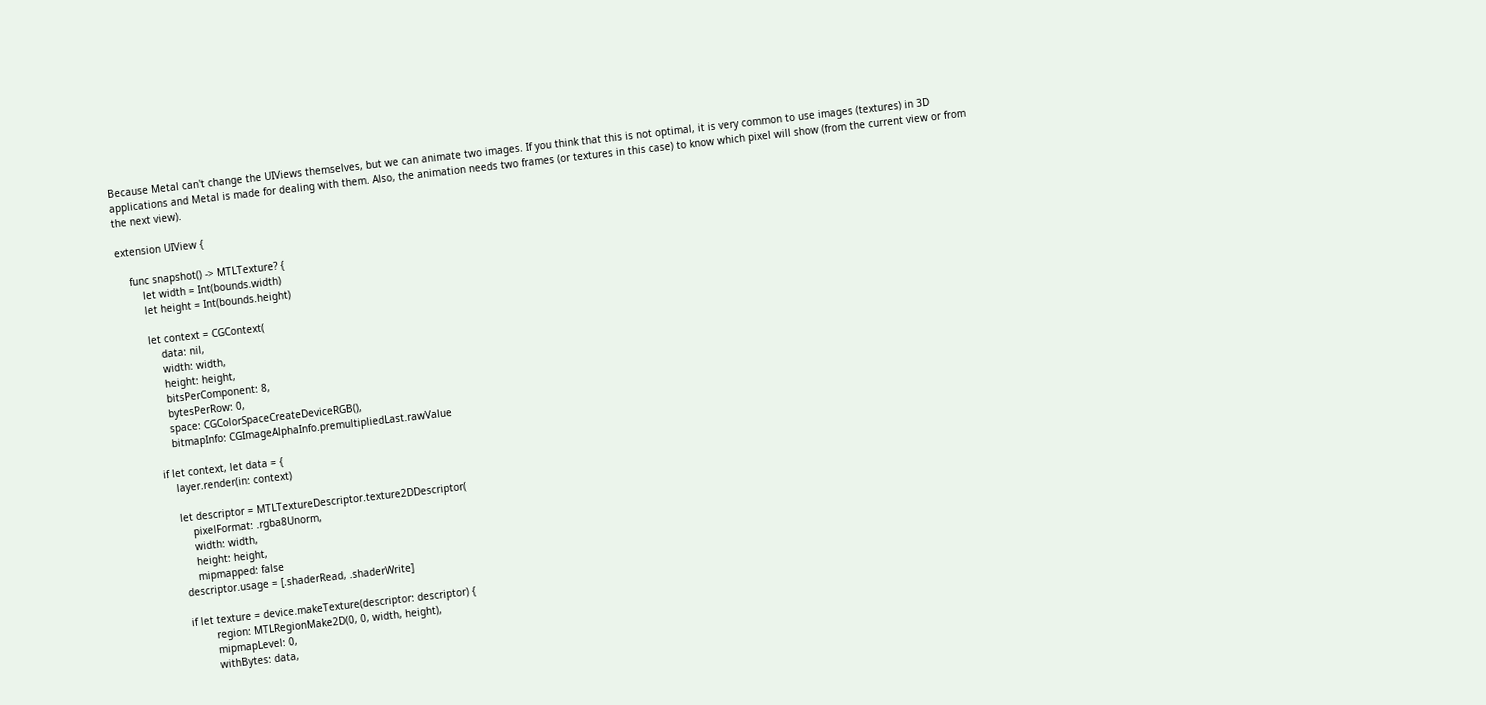Because Metal can't change the UIViews themselves, but we can animate two images. If you think that this is not optimal, it is very common to use images (textures) in 3D applications and Metal is made for dealing with them. Also, the animation needs two frames (or textures in this case) to know which pixel will show (from the current view or from the next view).

extension UIView {

    func snapshot() -> MTLTexture? {
        let width = Int(bounds.width)
        let height = Int(bounds.height)

        let context = CGContext(
            data: nil,
            width: width,
            height: height,
            bitsPerComponent: 8,
            bytesPerRow: 0,
            space: CGColorSpaceCreateDeviceRGB(),
            bitmapInfo: CGImageAlphaInfo.premultipliedLast.rawValue

        if let context, let data = {
            layer.render(in: context)

            let descriptor = MTLTextureDescriptor.texture2DDescriptor(
                pixelFormat: .rgba8Unorm,
                width: width,
                height: height,
                mipmapped: false
            descriptor.usage = [.shaderRead, .shaderWrite]

            if let texture = device.makeTexture(descriptor: descriptor) {
                    region: MTLRegionMake2D(0, 0, width, height),
                    mipmapLevel: 0,
                    withBytes: data,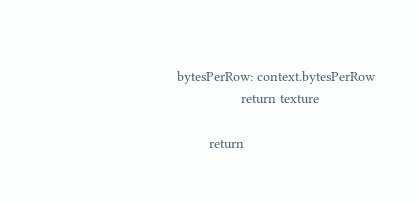bytesPerRow: context.bytesPerRow
                return texture

        return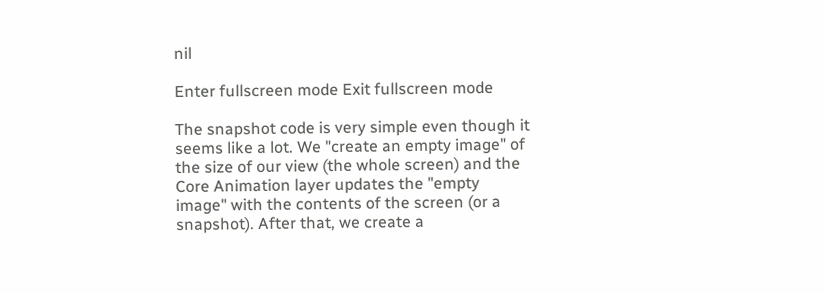nil

Enter fullscreen mode Exit fullscreen mode

The snapshot code is very simple even though it seems like a lot. We "create an empty image" of the size of our view (the whole screen) and the Core Animation layer updates the "empty image" with the contents of the screen (or a snapshot). After that, we create a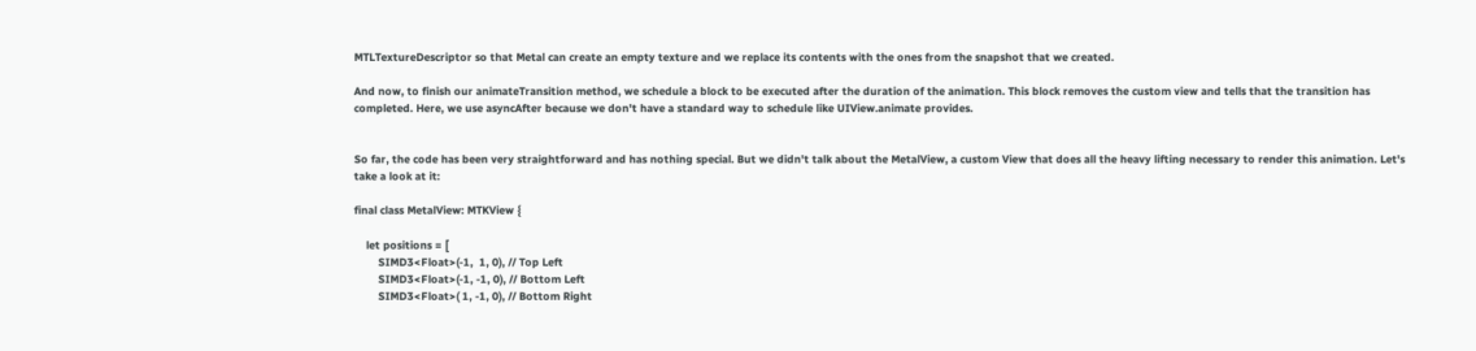MTLTextureDescriptor so that Metal can create an empty texture and we replace its contents with the ones from the snapshot that we created.

And now, to finish our animateTransition method, we schedule a block to be executed after the duration of the animation. This block removes the custom view and tells that the transition has completed. Here, we use asyncAfter because we don't have a standard way to schedule like UIView.animate provides.


So far, the code has been very straightforward and has nothing special. But we didn't talk about the MetalView, a custom View that does all the heavy lifting necessary to render this animation. Let's take a look at it:

final class MetalView: MTKView {

    let positions = [
        SIMD3<Float>(-1,  1, 0), // Top Left
        SIMD3<Float>(-1, -1, 0), // Bottom Left
        SIMD3<Float>( 1, -1, 0), // Bottom Right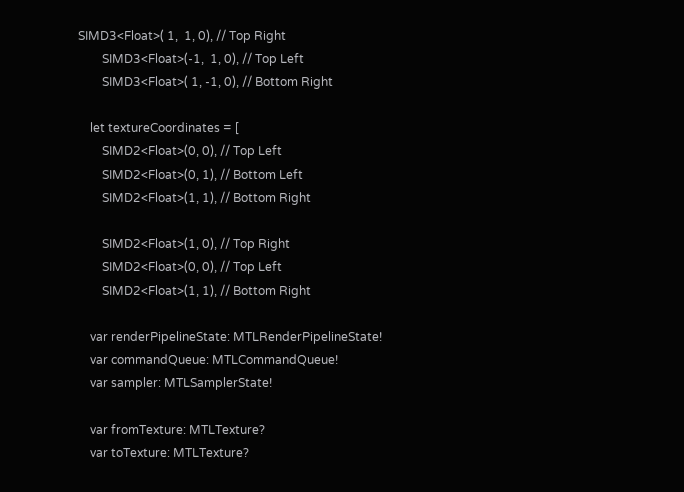SIMD3<Float>( 1,  1, 0), // Top Right
        SIMD3<Float>(-1,  1, 0), // Top Left
        SIMD3<Float>( 1, -1, 0), // Bottom Right

    let textureCoordinates = [
        SIMD2<Float>(0, 0), // Top Left
        SIMD2<Float>(0, 1), // Bottom Left
        SIMD2<Float>(1, 1), // Bottom Right

        SIMD2<Float>(1, 0), // Top Right
        SIMD2<Float>(0, 0), // Top Left
        SIMD2<Float>(1, 1), // Bottom Right

    var renderPipelineState: MTLRenderPipelineState!
    var commandQueue: MTLCommandQueue!
    var sampler: MTLSamplerState!

    var fromTexture: MTLTexture?
    var toTexture: MTLTexture?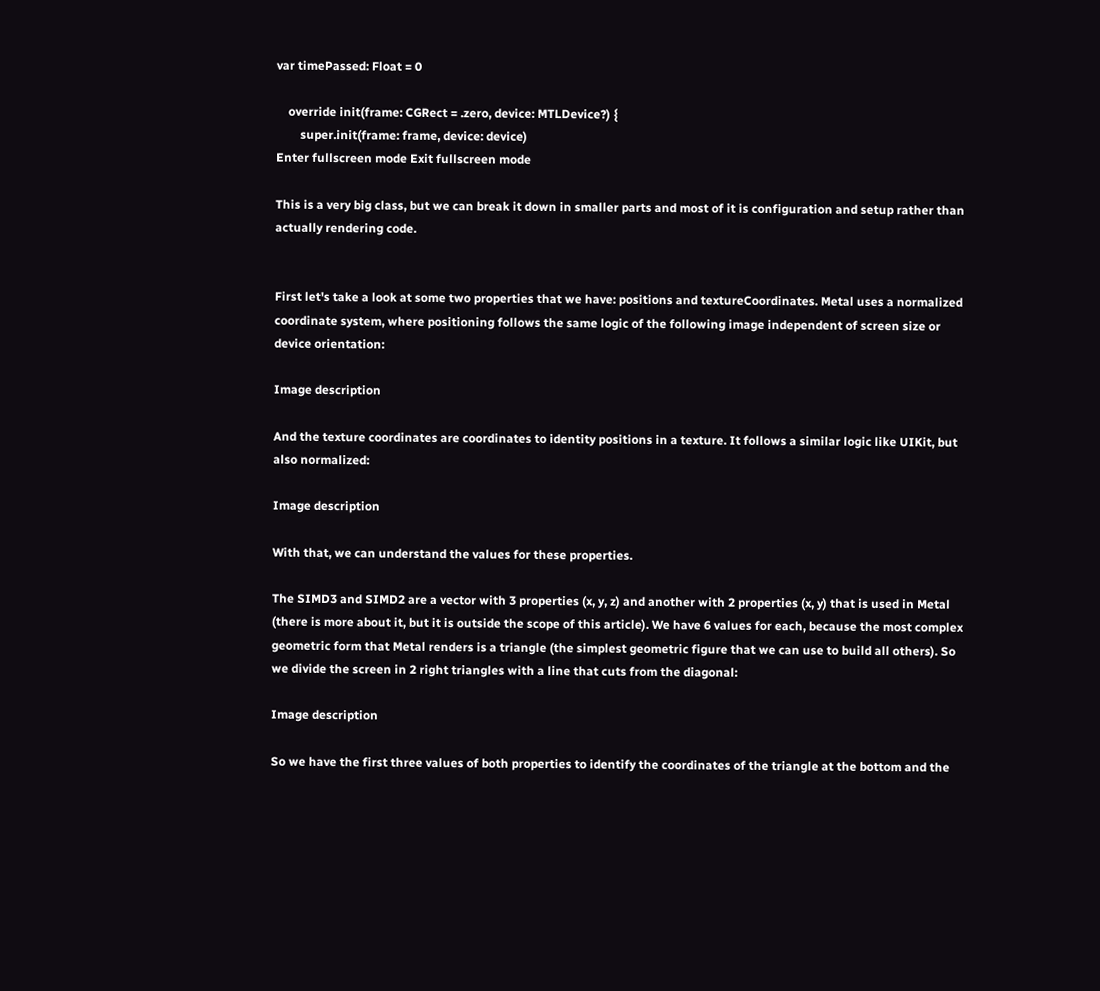var timePassed: Float = 0

    override init(frame: CGRect = .zero, device: MTLDevice?) {
        super.init(frame: frame, device: device)
Enter fullscreen mode Exit fullscreen mode

This is a very big class, but we can break it down in smaller parts and most of it is configuration and setup rather than actually rendering code.


First let's take a look at some two properties that we have: positions and textureCoordinates. Metal uses a normalized coordinate system, where positioning follows the same logic of the following image independent of screen size or device orientation:

Image description

And the texture coordinates are coordinates to identity positions in a texture. It follows a similar logic like UIKit, but also normalized:

Image description

With that, we can understand the values for these properties.

The SIMD3 and SIMD2 are a vector with 3 properties (x, y, z) and another with 2 properties (x, y) that is used in Metal (there is more about it, but it is outside the scope of this article). We have 6 values for each, because the most complex geometric form that Metal renders is a triangle (the simplest geometric figure that we can use to build all others). So we divide the screen in 2 right triangles with a line that cuts from the diagonal:

Image description

So we have the first three values of both properties to identify the coordinates of the triangle at the bottom and the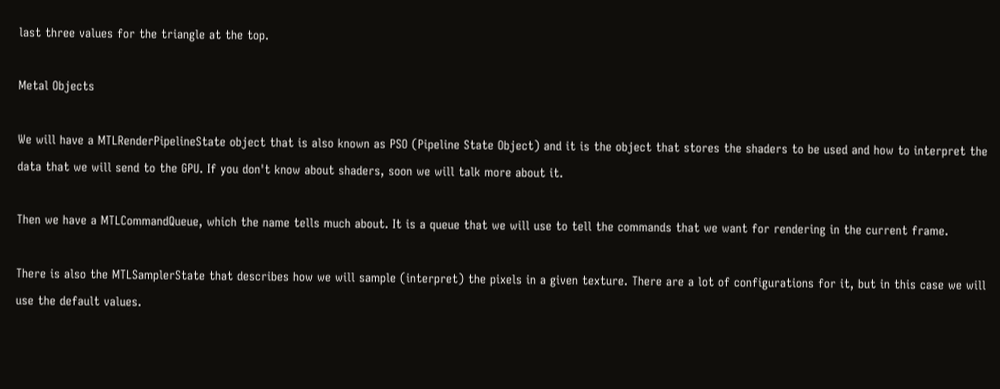last three values for the triangle at the top.

Metal Objects

We will have a MTLRenderPipelineState object that is also known as PSO (Pipeline State Object) and it is the object that stores the shaders to be used and how to interpret the data that we will send to the GPU. If you don't know about shaders, soon we will talk more about it.

Then we have a MTLCommandQueue, which the name tells much about. It is a queue that we will use to tell the commands that we want for rendering in the current frame.

There is also the MTLSamplerState that describes how we will sample (interpret) the pixels in a given texture. There are a lot of configurations for it, but in this case we will use the default values.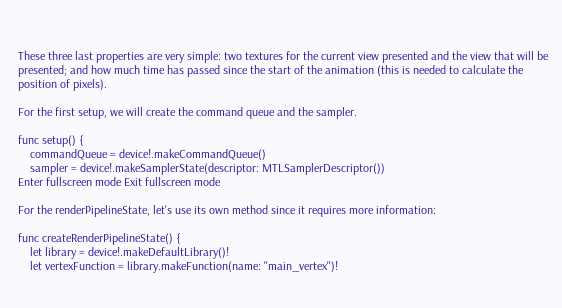These three last properties are very simple: two textures for the current view presented and the view that will be presented; and how much time has passed since the start of the animation (this is needed to calculate the position of pixels).

For the first setup, we will create the command queue and the sampler.

func setup() {
    commandQueue = device!.makeCommandQueue()
    sampler = device!.makeSamplerState(descriptor: MTLSamplerDescriptor())
Enter fullscreen mode Exit fullscreen mode

For the renderPipelineState, let's use its own method since it requires more information:

func createRenderPipelineState() {
    let library = device!.makeDefaultLibrary()!
    let vertexFunction = library.makeFunction(name: "main_vertex")!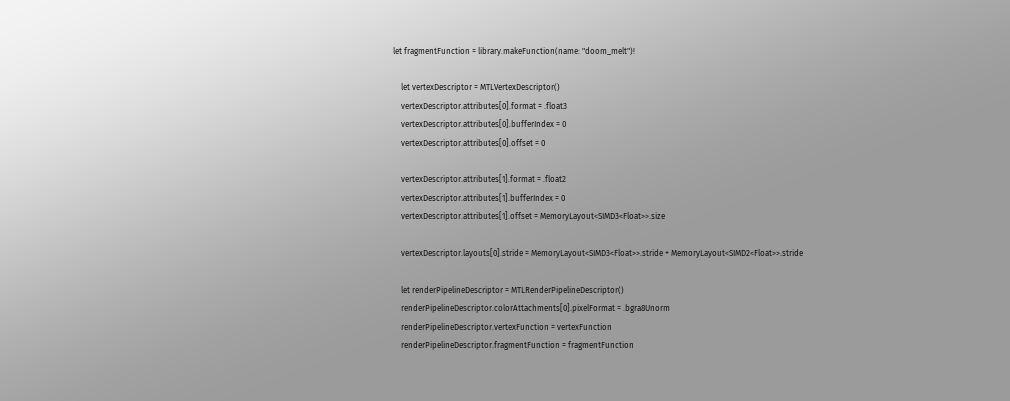let fragmentFunction = library.makeFunction(name: "doom_melt")!

    let vertexDescriptor = MTLVertexDescriptor()
    vertexDescriptor.attributes[0].format = .float3
    vertexDescriptor.attributes[0].bufferIndex = 0
    vertexDescriptor.attributes[0].offset = 0

    vertexDescriptor.attributes[1].format = .float2
    vertexDescriptor.attributes[1].bufferIndex = 0
    vertexDescriptor.attributes[1].offset = MemoryLayout<SIMD3<Float>>.size

    vertexDescriptor.layouts[0].stride = MemoryLayout<SIMD3<Float>>.stride + MemoryLayout<SIMD2<Float>>.stride

    let renderPipelineDescriptor = MTLRenderPipelineDescriptor()
    renderPipelineDescriptor.colorAttachments[0].pixelFormat = .bgra8Unorm
    renderPipelineDescriptor.vertexFunction = vertexFunction
    renderPipelineDescriptor.fragmentFunction = fragmentFunction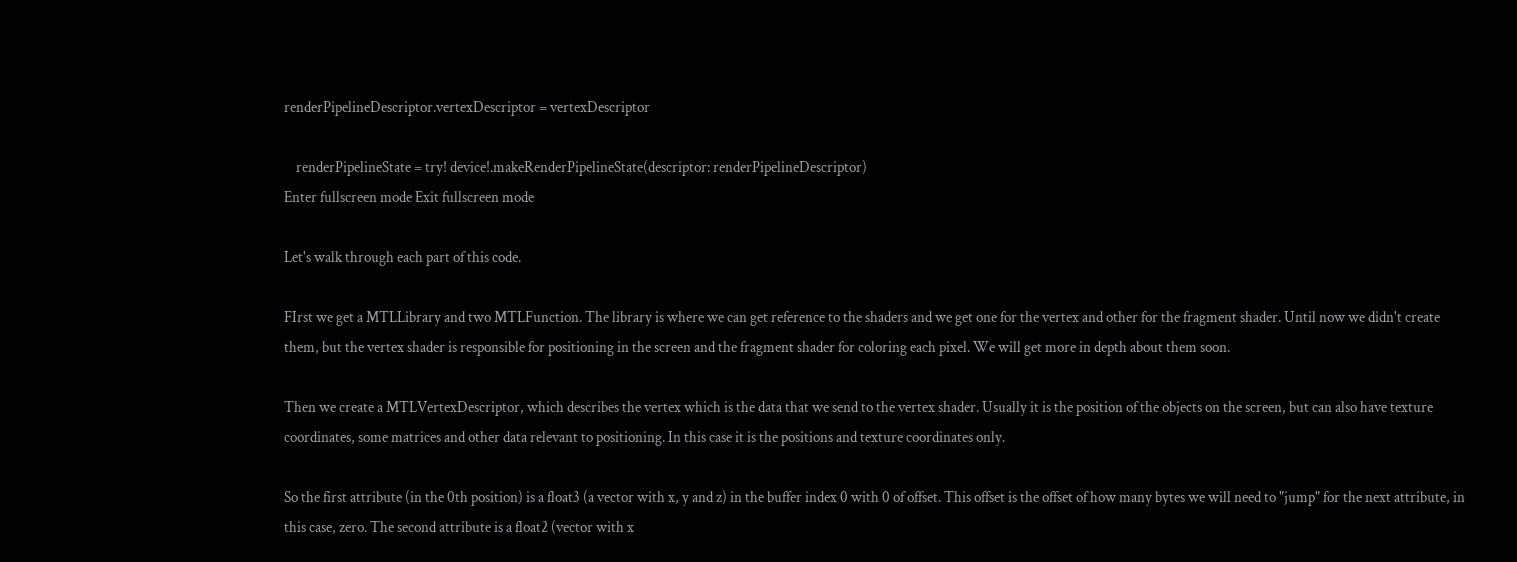renderPipelineDescriptor.vertexDescriptor = vertexDescriptor

    renderPipelineState = try! device!.makeRenderPipelineState(descriptor: renderPipelineDescriptor)
Enter fullscreen mode Exit fullscreen mode

Let's walk through each part of this code.

FIrst we get a MTLLibrary and two MTLFunction. The library is where we can get reference to the shaders and we get one for the vertex and other for the fragment shader. Until now we didn't create them, but the vertex shader is responsible for positioning in the screen and the fragment shader for coloring each pixel. We will get more in depth about them soon.

Then we create a MTLVertexDescriptor, which describes the vertex which is the data that we send to the vertex shader. Usually it is the position of the objects on the screen, but can also have texture coordinates, some matrices and other data relevant to positioning. In this case it is the positions and texture coordinates only.

So the first attribute (in the 0th position) is a float3 (a vector with x, y and z) in the buffer index 0 with 0 of offset. This offset is the offset of how many bytes we will need to "jump" for the next attribute, in this case, zero. The second attribute is a float2 (vector with x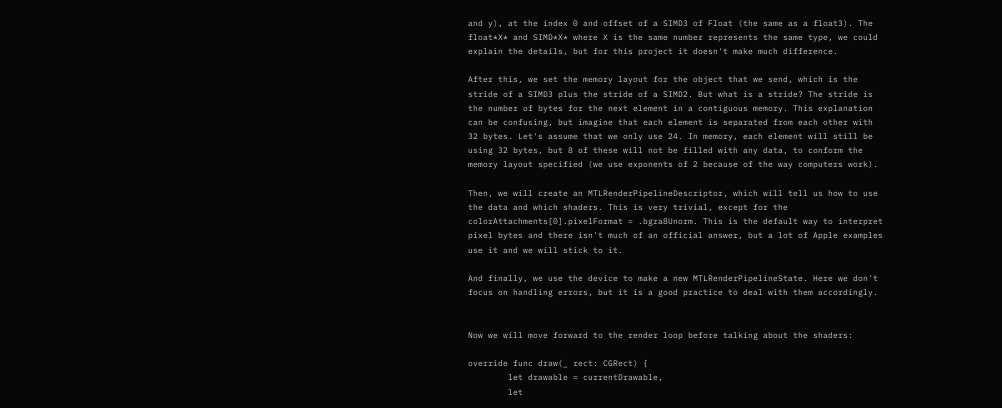and y), at the index 0 and offset of a SIMD3 of Float (the same as a float3). The float*X* and SIMD*X* where X is the same number represents the same type, we could explain the details, but for this project it doesn't make much difference.

After this, we set the memory layout for the object that we send, which is the stride of a SIMD3 plus the stride of a SIMD2. But what is a stride? The stride is the number of bytes for the next element in a contiguous memory. This explanation can be confusing, but imagine that each element is separated from each other with 32 bytes. Let's assume that we only use 24. In memory, each element will still be using 32 bytes, but 8 of these will not be filled with any data, to conform the memory layout specified (we use exponents of 2 because of the way computers work).

Then, we will create an MTLRenderPipelineDescriptor, which will tell us how to use the data and which shaders. This is very trivial, except for the colorAttachments[0].pixelFormat = .bgra8Unorm. This is the default way to interpret pixel bytes and there isn't much of an official answer, but a lot of Apple examples use it and we will stick to it.

And finally, we use the device to make a new MTLRenderPipelineState. Here we don't focus on handling errors, but it is a good practice to deal with them accordingly.


Now we will move forward to the render loop before talking about the shaders:

override func draw(_ rect: CGRect) {
        let drawable = currentDrawable,
        let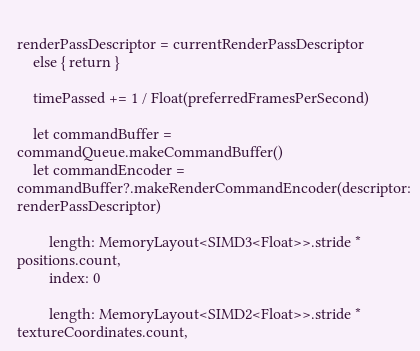renderPassDescriptor = currentRenderPassDescriptor
    else { return }

    timePassed += 1 / Float(preferredFramesPerSecond)

    let commandBuffer = commandQueue.makeCommandBuffer()
    let commandEncoder = commandBuffer?.makeRenderCommandEncoder(descriptor: renderPassDescriptor)

        length: MemoryLayout<SIMD3<Float>>.stride * positions.count,
        index: 0

        length: MemoryLayout<SIMD2<Float>>.stride * textureCoordinates.count,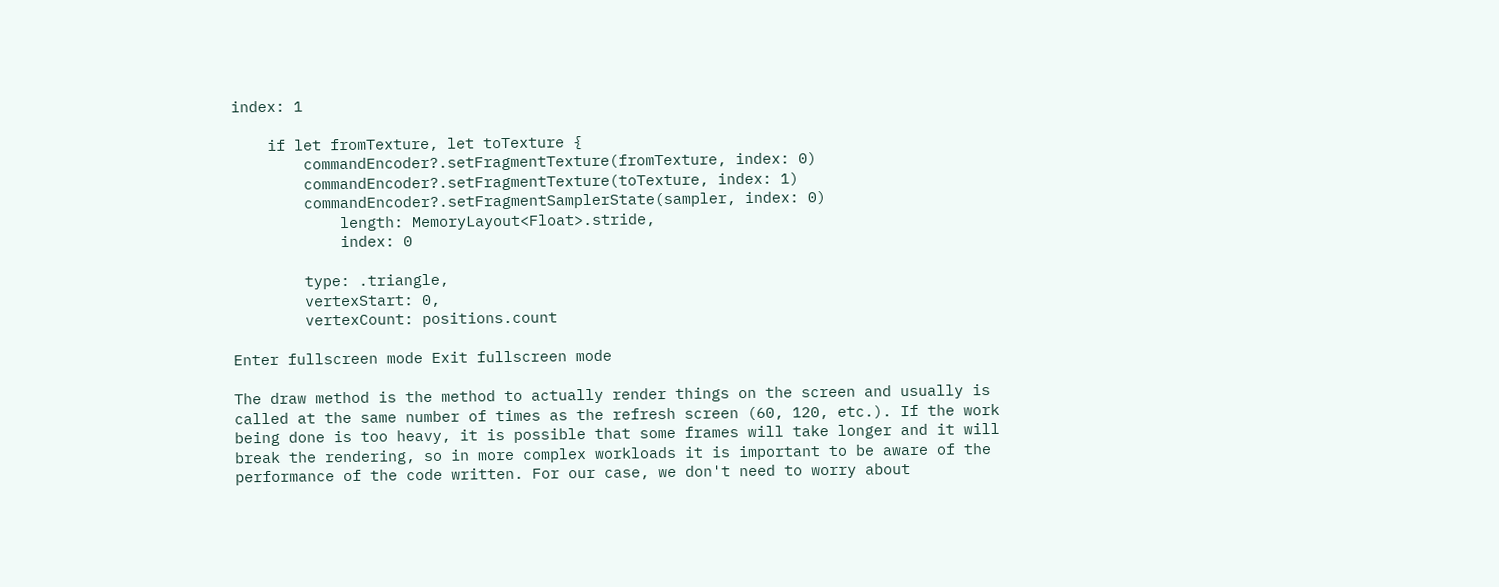index: 1

    if let fromTexture, let toTexture {
        commandEncoder?.setFragmentTexture(fromTexture, index: 0)
        commandEncoder?.setFragmentTexture(toTexture, index: 1)
        commandEncoder?.setFragmentSamplerState(sampler, index: 0)
            length: MemoryLayout<Float>.stride,
            index: 0

        type: .triangle,
        vertexStart: 0,
        vertexCount: positions.count

Enter fullscreen mode Exit fullscreen mode

The draw method is the method to actually render things on the screen and usually is called at the same number of times as the refresh screen (60, 120, etc.). If the work being done is too heavy, it is possible that some frames will take longer and it will break the rendering, so in more complex workloads it is important to be aware of the performance of the code written. For our case, we don't need to worry about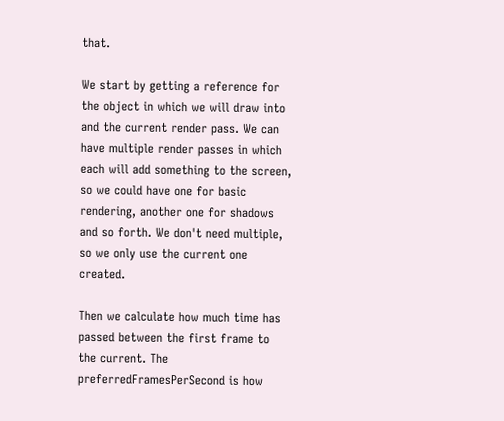that.

We start by getting a reference for the object in which we will draw into and the current render pass. We can have multiple render passes in which each will add something to the screen, so we could have one for basic rendering, another one for shadows and so forth. We don't need multiple, so we only use the current one created.

Then we calculate how much time has passed between the first frame to the current. The preferredFramesPerSecond is how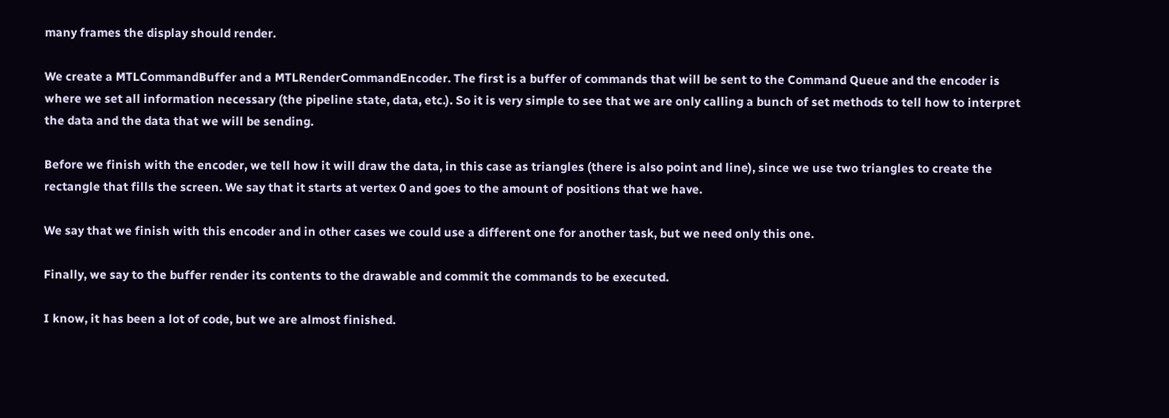many frames the display should render.

We create a MTLCommandBuffer and a MTLRenderCommandEncoder. The first is a buffer of commands that will be sent to the Command Queue and the encoder is where we set all information necessary (the pipeline state, data, etc.). So it is very simple to see that we are only calling a bunch of set methods to tell how to interpret the data and the data that we will be sending.

Before we finish with the encoder, we tell how it will draw the data, in this case as triangles (there is also point and line), since we use two triangles to create the rectangle that fills the screen. We say that it starts at vertex 0 and goes to the amount of positions that we have.

We say that we finish with this encoder and in other cases we could use a different one for another task, but we need only this one.

Finally, we say to the buffer render its contents to the drawable and commit the commands to be executed.

I know, it has been a lot of code, but we are almost finished.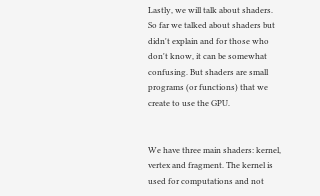Lastly, we will talk about shaders. So far we talked about shaders but didn't explain and for those who don't know, it can be somewhat confusing. But shaders are small programs (or functions) that we create to use the GPU.


We have three main shaders: kernel, vertex and fragment. The kernel is used for computations and not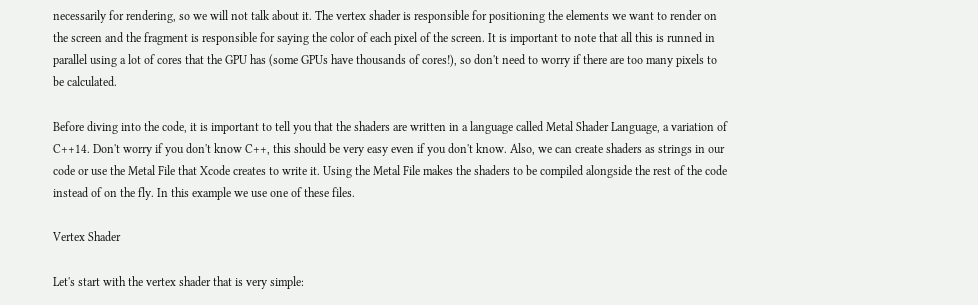necessarily for rendering, so we will not talk about it. The vertex shader is responsible for positioning the elements we want to render on the screen and the fragment is responsible for saying the color of each pixel of the screen. It is important to note that all this is runned in parallel using a lot of cores that the GPU has (some GPUs have thousands of cores!), so don't need to worry if there are too many pixels to be calculated.

Before diving into the code, it is important to tell you that the shaders are written in a language called Metal Shader Language, a variation of C++14. Don't worry if you don't know C++, this should be very easy even if you don't know. Also, we can create shaders as strings in our code or use the Metal File that Xcode creates to write it. Using the Metal File makes the shaders to be compiled alongside the rest of the code instead of on the fly. In this example we use one of these files.

Vertex Shader

Let's start with the vertex shader that is very simple: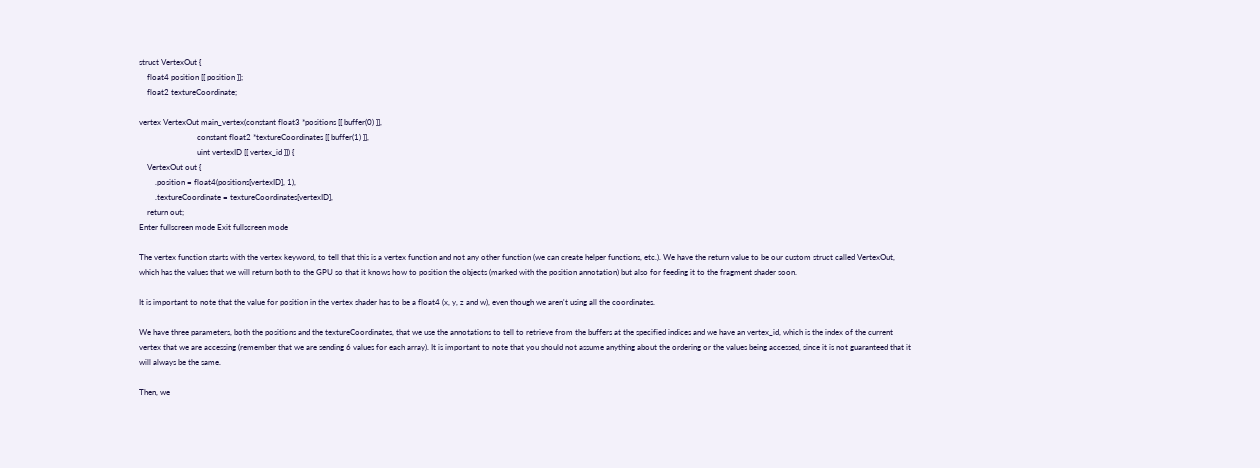struct VertexOut {
    float4 position [[ position ]];
    float2 textureCoordinate;

vertex VertexOut main_vertex(constant float3 *positions [[ buffer(0) ]],
                             constant float2 *textureCoordinates [[ buffer(1) ]],
                             uint vertexID [[ vertex_id ]]) {
    VertexOut out {
        .position = float4(positions[vertexID], 1),
        .textureCoordinate = textureCoordinates[vertexID],
    return out;
Enter fullscreen mode Exit fullscreen mode

The vertex function starts with the vertex keyword, to tell that this is a vertex function and not any other function (we can create helper functions, etc.). We have the return value to be our custom struct called VertexOut, which has the values that we will return both to the GPU so that it knows how to position the objects (marked with the position annotation) but also for feeding it to the fragment shader soon.

It is important to note that the value for position in the vertex shader has to be a float4 (x, y, z and w), even though we aren't using all the coordinates.

We have three parameters, both the positions and the textureCoordinates, that we use the annotations to tell to retrieve from the buffers at the specified indices and we have an vertex_id, which is the index of the current vertex that we are accessing (remember that we are sending 6 values for each array). It is important to note that you should not assume anything about the ordering or the values being accessed, since it is not guaranteed that it will always be the same.

Then, we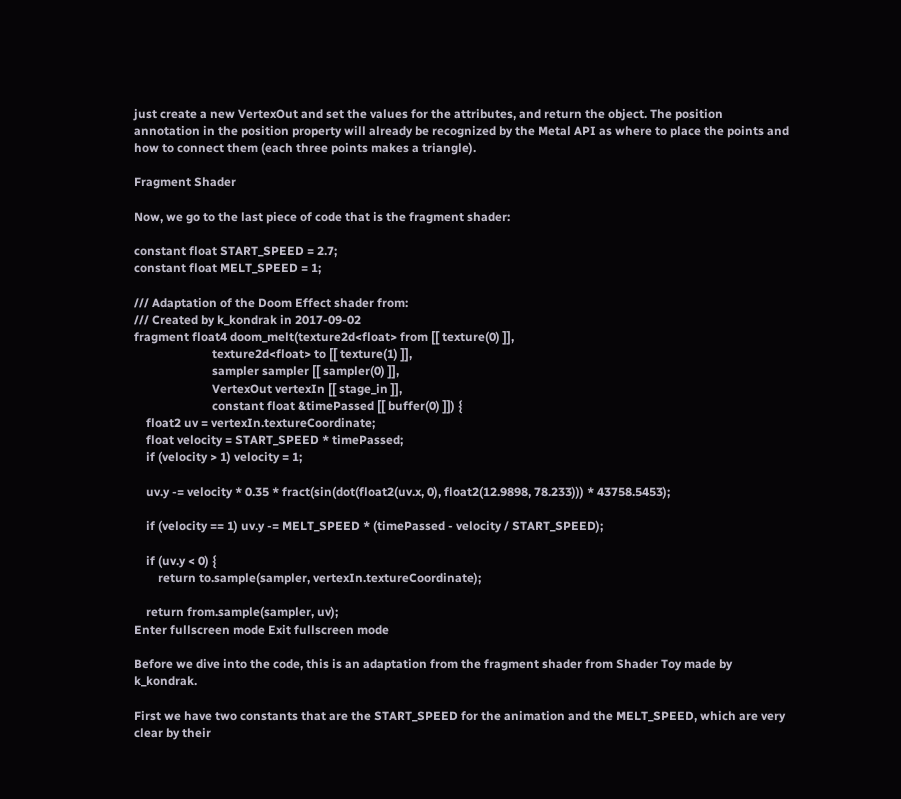just create a new VertexOut and set the values for the attributes, and return the object. The position annotation in the position property will already be recognized by the Metal API as where to place the points and how to connect them (each three points makes a triangle).

Fragment Shader

Now, we go to the last piece of code that is the fragment shader:

constant float START_SPEED = 2.7;
constant float MELT_SPEED = 1;

/// Adaptation of the Doom Effect shader from:
/// Created by k_kondrak in 2017-09-02
fragment float4 doom_melt(texture2d<float> from [[ texture(0) ]],
                          texture2d<float> to [[ texture(1) ]],
                          sampler sampler [[ sampler(0) ]],
                          VertexOut vertexIn [[ stage_in ]],
                          constant float &timePassed [[ buffer(0) ]]) {
    float2 uv = vertexIn.textureCoordinate;
    float velocity = START_SPEED * timePassed;
    if (velocity > 1) velocity = 1;

    uv.y -= velocity * 0.35 * fract(sin(dot(float2(uv.x, 0), float2(12.9898, 78.233))) * 43758.5453);

    if (velocity == 1) uv.y -= MELT_SPEED * (timePassed - velocity / START_SPEED);

    if (uv.y < 0) {
        return to.sample(sampler, vertexIn.textureCoordinate);

    return from.sample(sampler, uv);
Enter fullscreen mode Exit fullscreen mode

Before we dive into the code, this is an adaptation from the fragment shader from Shader Toy made by k_kondrak.

First we have two constants that are the START_SPEED for the animation and the MELT_SPEED, which are very clear by their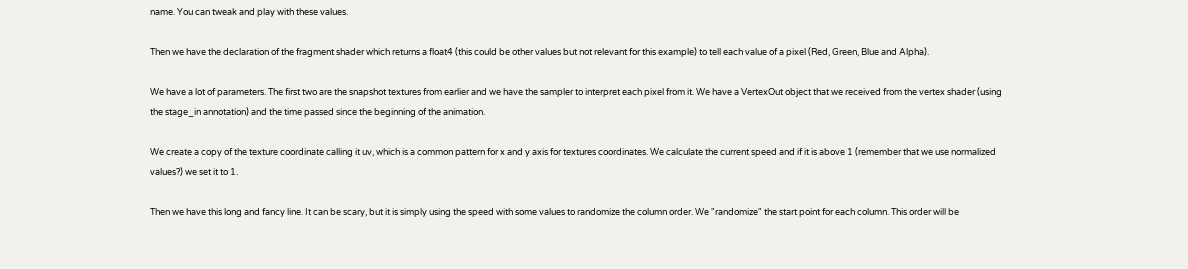name. You can tweak and play with these values.

Then we have the declaration of the fragment shader which returns a float4 (this could be other values but not relevant for this example) to tell each value of a pixel (Red, Green, Blue and Alpha).

We have a lot of parameters. The first two are the snapshot textures from earlier and we have the sampler to interpret each pixel from it. We have a VertexOut object that we received from the vertex shader (using the stage_in annotation) and the time passed since the beginning of the animation.

We create a copy of the texture coordinate calling it uv, which is a common pattern for x and y axis for textures coordinates. We calculate the current speed and if it is above 1 (remember that we use normalized values?) we set it to 1.

Then we have this long and fancy line. It can be scary, but it is simply using the speed with some values to randomize the column order. We "randomize" the start point for each column. This order will be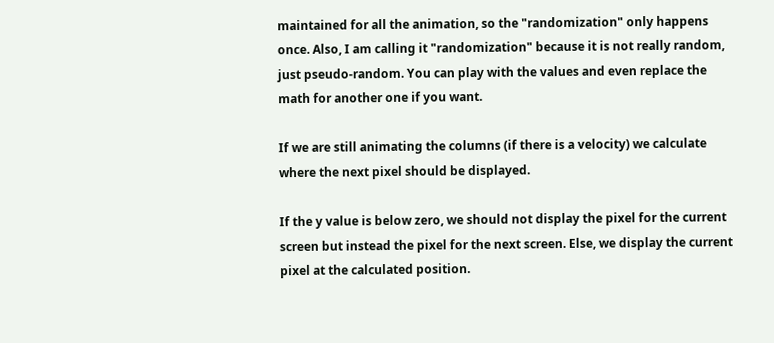maintained for all the animation, so the "randomization" only happens once. Also, I am calling it "randomization" because it is not really random, just pseudo-random. You can play with the values and even replace the math for another one if you want.

If we are still animating the columns (if there is a velocity) we calculate where the next pixel should be displayed.

If the y value is below zero, we should not display the pixel for the current screen but instead the pixel for the next screen. Else, we display the current pixel at the calculated position.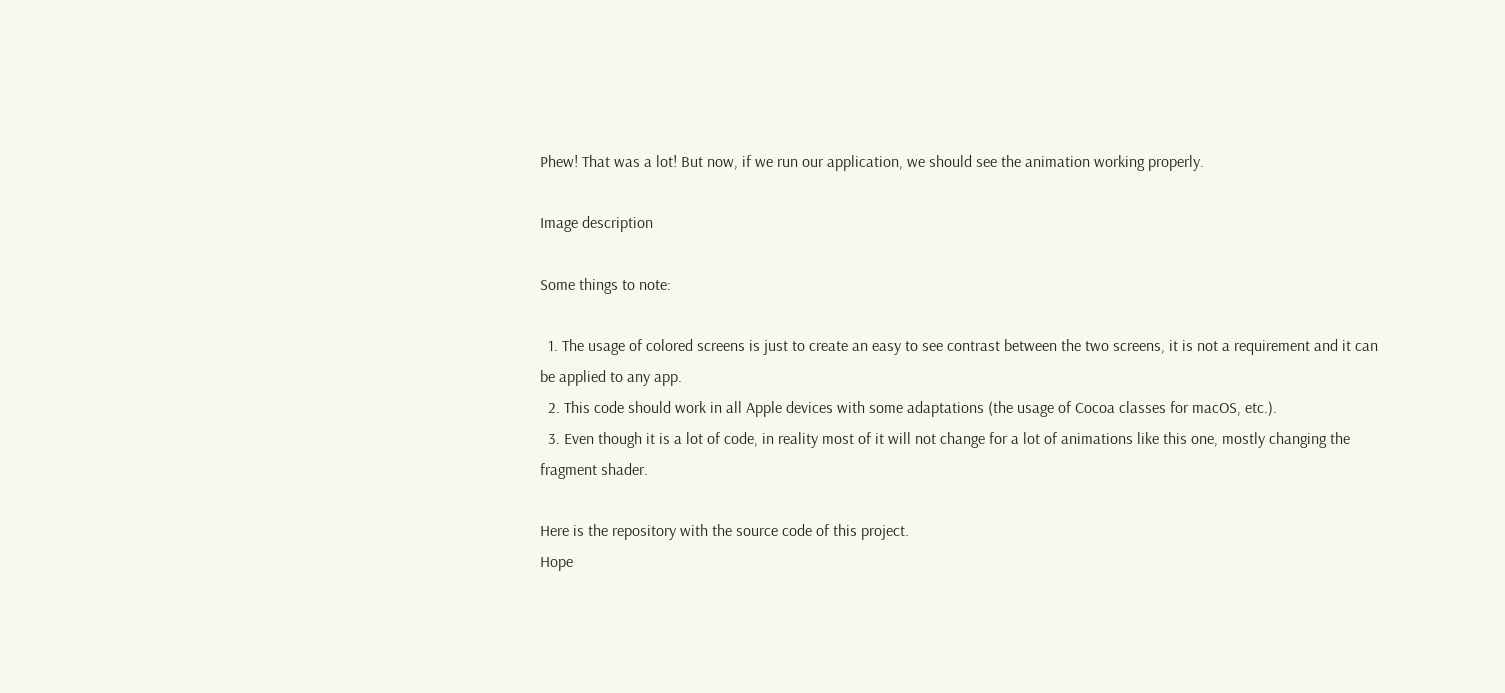Phew! That was a lot! But now, if we run our application, we should see the animation working properly.

Image description

Some things to note:

  1. The usage of colored screens is just to create an easy to see contrast between the two screens, it is not a requirement and it can be applied to any app.
  2. This code should work in all Apple devices with some adaptations (the usage of Cocoa classes for macOS, etc.).
  3. Even though it is a lot of code, in reality most of it will not change for a lot of animations like this one, mostly changing the fragment shader.

Here is the repository with the source code of this project.
Hope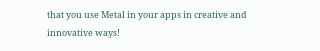that you use Metal in your apps in creative and innovative ways!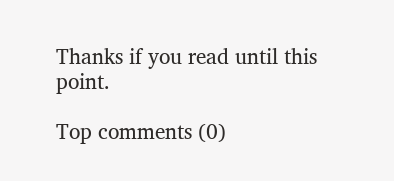Thanks if you read until this point.

Top comments (0)